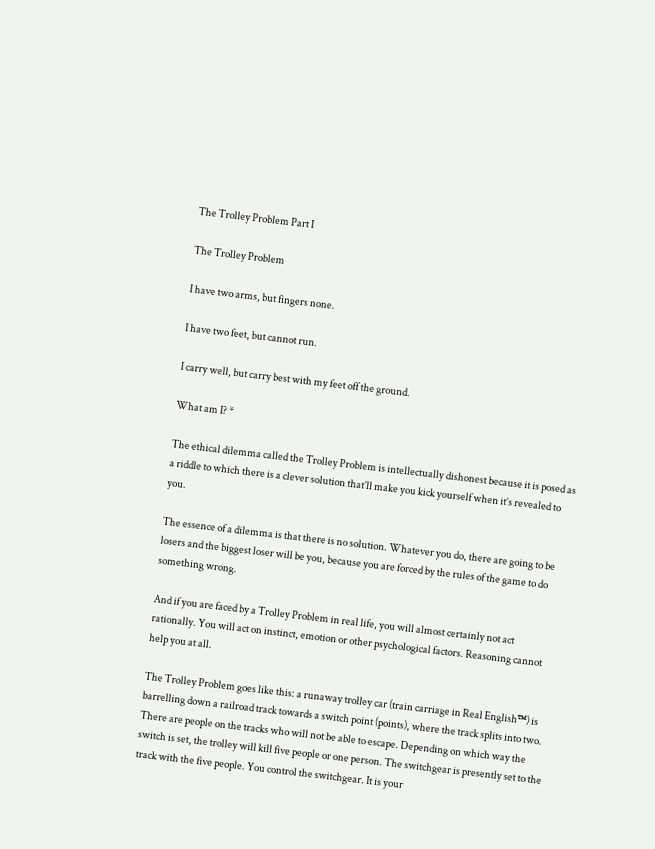The Trolley Problem Part I

The Trolley Problem

I have two arms, but fingers none.

I have two feet, but cannot run.

I carry well, but carry best with my feet off the ground.

What am I? *

The ethical dilemma called the Trolley Problem is intellectually dishonest because it is posed as a riddle to which there is a clever solution that’ll make you kick yourself when it’s revealed to you.

The essence of a dilemma is that there is no solution. Whatever you do, there are going to be losers and the biggest loser will be you, because you are forced by the rules of the game to do something wrong.

And if you are faced by a Trolley Problem in real life, you will almost certainly not act rationally. You will act on instinct, emotion or other psychological factors. Reasoning cannot help you at all.

The Trolley Problem goes like this: a runaway trolley car (train carriage in Real English™) is barrelling down a railroad track towards a switch point (points), where the track splits into two. There are people on the tracks who will not be able to escape. Depending on which way the switch is set, the trolley will kill five people or one person. The switchgear is presently set to the track with the five people. You control the switchgear. It is your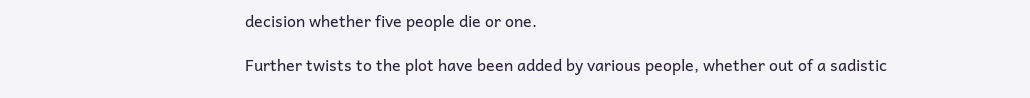decision whether five people die or one.

Further twists to the plot have been added by various people, whether out of a sadistic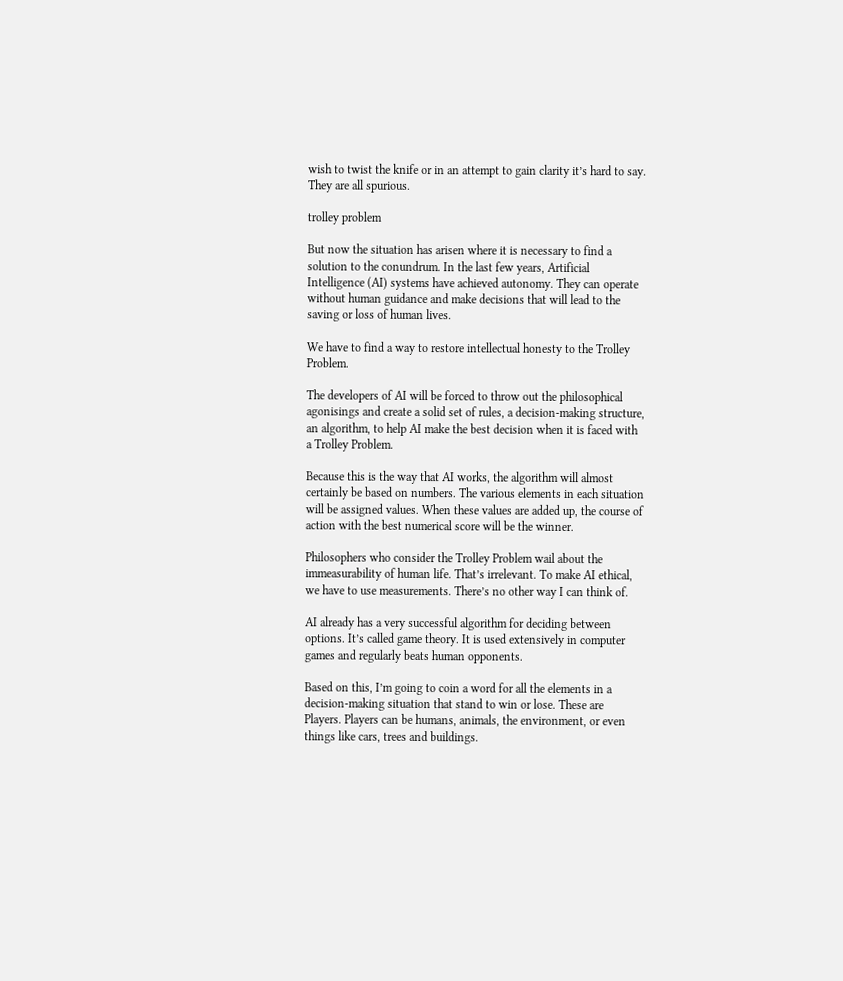wish to twist the knife or in an attempt to gain clarity it’s hard to say. They are all spurious.

trolley problem

But now the situation has arisen where it is necessary to find a solution to the conundrum. In the last few years, Artificial Intelligence (AI) systems have achieved autonomy. They can operate without human guidance and make decisions that will lead to the saving or loss of human lives.

We have to find a way to restore intellectual honesty to the Trolley Problem.

The developers of AI will be forced to throw out the philosophical agonisings and create a solid set of rules, a decision-making structure, an algorithm, to help AI make the best decision when it is faced with a Trolley Problem.

Because this is the way that AI works, the algorithm will almost certainly be based on numbers. The various elements in each situation will be assigned values. When these values are added up, the course of action with the best numerical score will be the winner.

Philosophers who consider the Trolley Problem wail about the immeasurability of human life. That’s irrelevant. To make AI ethical, we have to use measurements. There’s no other way I can think of.

AI already has a very successful algorithm for deciding between options. It’s called game theory. It is used extensively in computer games and regularly beats human opponents.

Based on this, I’m going to coin a word for all the elements in a decision-making situation that stand to win or lose. These are Players. Players can be humans, animals, the environment, or even things like cars, trees and buildings.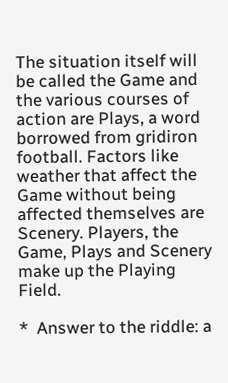The situation itself will be called the Game and the various courses of action are Plays, a word borrowed from gridiron football. Factors like weather that affect the Game without being affected themselves are Scenery. Players, the Game, Plays and Scenery make up the Playing Field.

*  Answer to the riddle: a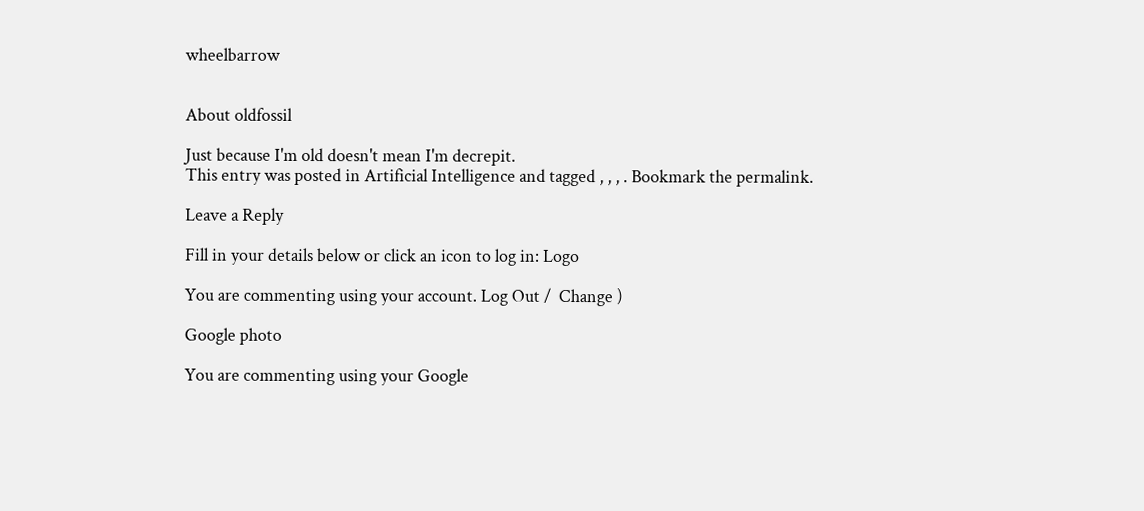wheelbarrow


About oldfossil

Just because I'm old doesn't mean I'm decrepit.
This entry was posted in Artificial Intelligence and tagged , , , . Bookmark the permalink.

Leave a Reply

Fill in your details below or click an icon to log in: Logo

You are commenting using your account. Log Out /  Change )

Google photo

You are commenting using your Google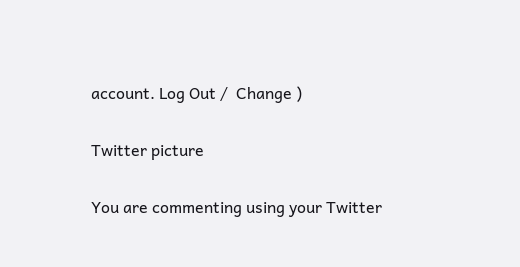account. Log Out /  Change )

Twitter picture

You are commenting using your Twitter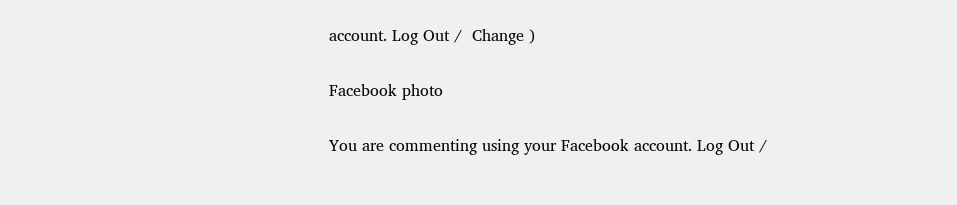account. Log Out /  Change )

Facebook photo

You are commenting using your Facebook account. Log Out /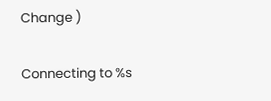Change )

Connecting to %s